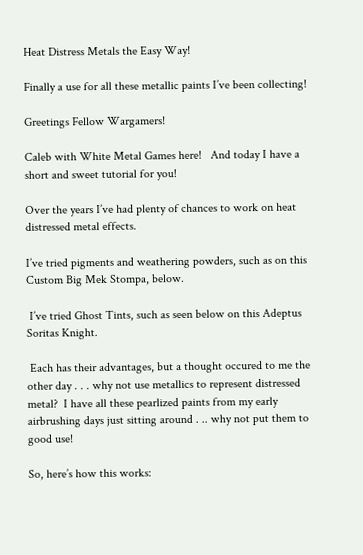Heat Distress Metals the Easy Way!

Finally a use for all these metallic paints I’ve been collecting!

Greetings Fellow Wargamers!

Caleb with White Metal Games here!   And today I have a short and sweet tutorial for you!

Over the years I’ve had plenty of chances to work on heat distressed metal effects.

I’ve tried pigments and weathering powders, such as on this Custom Big Mek Stompa, below.

 I’ve tried Ghost Tints, such as seen below on this Adeptus Soritas Knight.

 Each has their advantages, but a thought occured to me the other day . . . why not use metallics to represent distressed metal?  I have all these pearlized paints from my early airbrushing days just sitting around . .. why not put them to good use!

So, here’s how this works: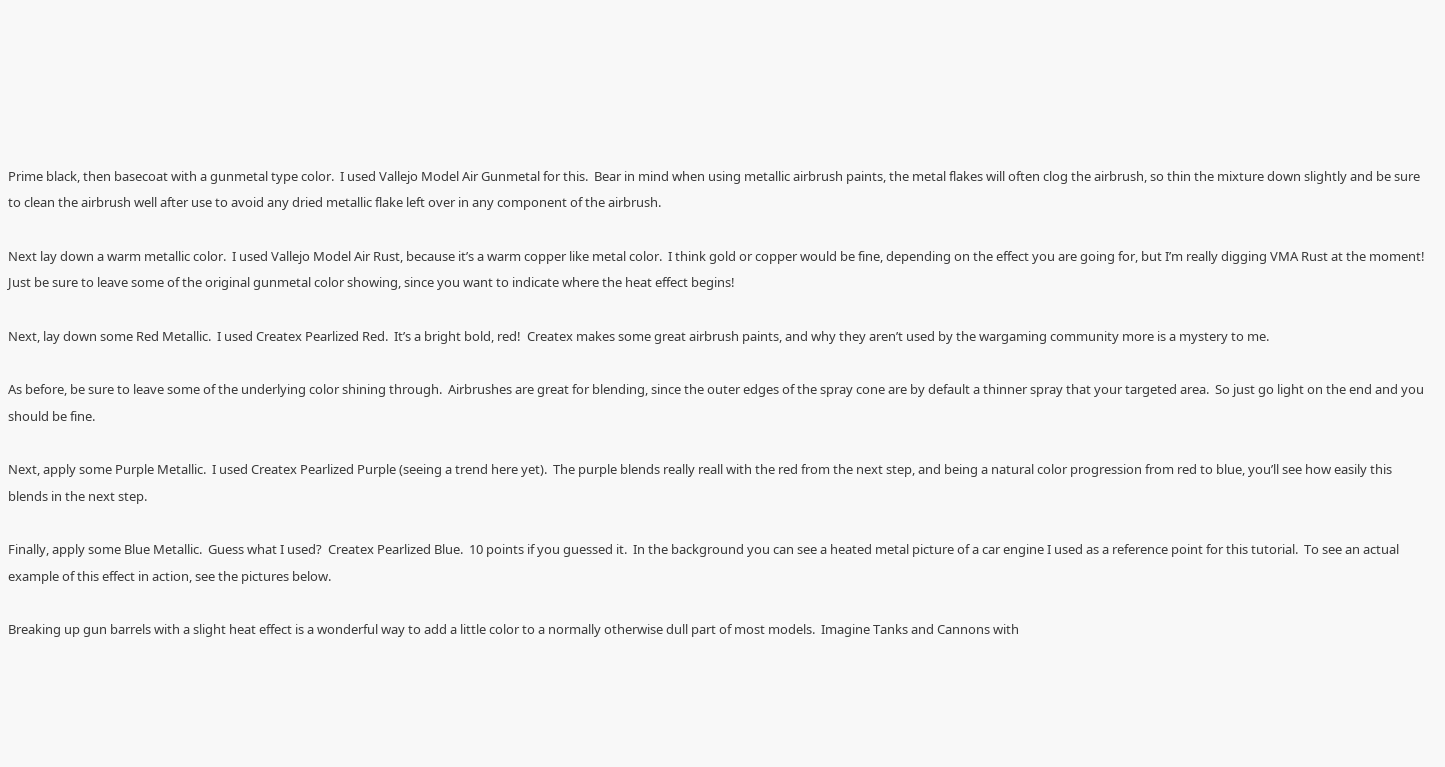Prime black, then basecoat with a gunmetal type color.  I used Vallejo Model Air Gunmetal for this.  Bear in mind when using metallic airbrush paints, the metal flakes will often clog the airbrush, so thin the mixture down slightly and be sure to clean the airbrush well after use to avoid any dried metallic flake left over in any component of the airbrush.

Next lay down a warm metallic color.  I used Vallejo Model Air Rust, because it’s a warm copper like metal color.  I think gold or copper would be fine, depending on the effect you are going for, but I’m really digging VMA Rust at the moment!  Just be sure to leave some of the original gunmetal color showing, since you want to indicate where the heat effect begins!

Next, lay down some Red Metallic.  I used Createx Pearlized Red.  It’s a bright bold, red!  Createx makes some great airbrush paints, and why they aren’t used by the wargaming community more is a mystery to me.

As before, be sure to leave some of the underlying color shining through.  Airbrushes are great for blending, since the outer edges of the spray cone are by default a thinner spray that your targeted area.  So just go light on the end and you should be fine.

Next, apply some Purple Metallic.  I used Createx Pearlized Purple (seeing a trend here yet).  The purple blends really reall with the red from the next step, and being a natural color progression from red to blue, you’ll see how easily this blends in the next step.

Finally, apply some Blue Metallic.  Guess what I used?  Createx Pearlized Blue.  10 points if you guessed it.  In the background you can see a heated metal picture of a car engine I used as a reference point for this tutorial.  To see an actual example of this effect in action, see the pictures below.

Breaking up gun barrels with a slight heat effect is a wonderful way to add a little color to a normally otherwise dull part of most models.  Imagine Tanks and Cannons with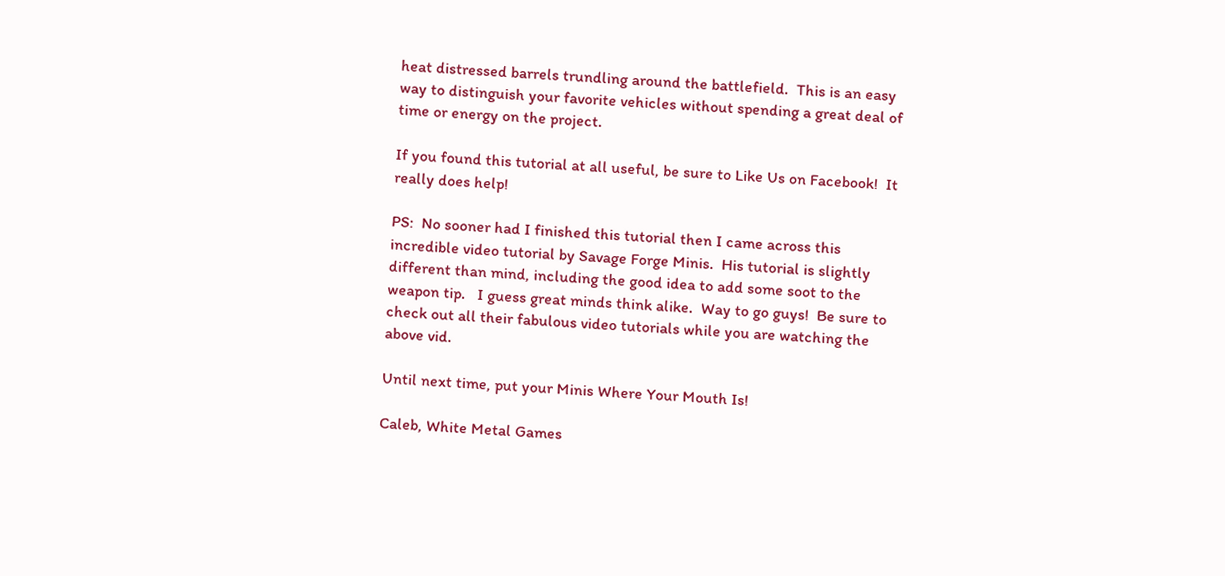heat distressed barrels trundling around the battlefield.  This is an easy way to distinguish your favorite vehicles without spending a great deal of time or energy on the project.

If you found this tutorial at all useful, be sure to Like Us on Facebook!  It really does help!

PS:  No sooner had I finished this tutorial then I came across this incredible video tutorial by Savage Forge Minis.  His tutorial is slightly different than mind, including the good idea to add some soot to the weapon tip.   I guess great minds think alike.  Way to go guys!  Be sure to check out all their fabulous video tutorials while you are watching the above vid.

Until next time, put your Minis Where Your Mouth Is!

Caleb, White Metal Games